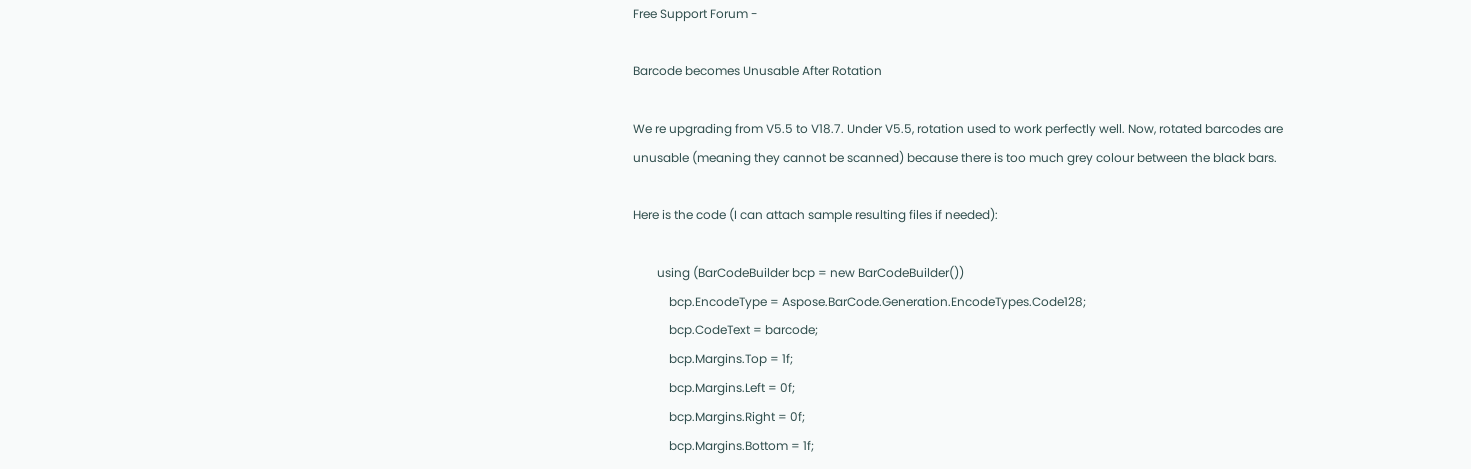Free Support Forum -

Barcode becomes Unusable After Rotation

We re upgrading from V5.5 to V18.7. Under V5.5, rotation used to work perfectly well. Now, rotated barcodes are unusable (meaning they cannot be scanned) because there is too much grey colour between the black bars.

Here is the code (I can attach sample resulting files if needed):

        using (BarCodeBuilder bcp = new BarCodeBuilder())
            bcp.EncodeType = Aspose.BarCode.Generation.EncodeTypes.Code128;
            bcp.CodeText = barcode;
            bcp.Margins.Top = 1f;
            bcp.Margins.Left = 0f;
            bcp.Margins.Right = 0f;
            bcp.Margins.Bottom = 1f;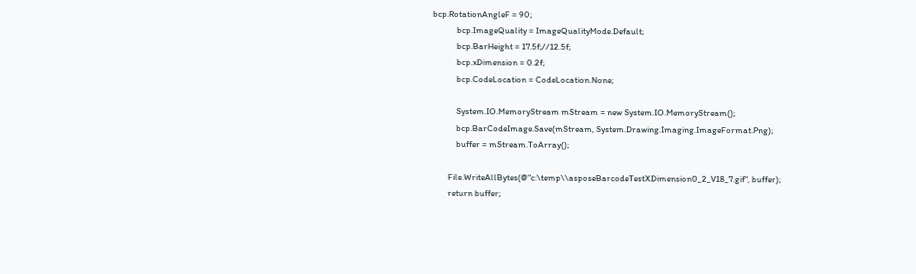bcp.RotationAngleF = 90;
            bcp.ImageQuality = ImageQualityMode.Default;
            bcp.BarHeight = 17.5f;//12.5f;
            bcp.xDimension = 0.2f;
            bcp.CodeLocation = CodeLocation.None;

            System.IO.MemoryStream mStream = new System.IO.MemoryStream();
            bcp.BarCodeImage.Save(mStream, System.Drawing.Imaging.ImageFormat.Png);
            buffer = mStream.ToArray();

        File.WriteAllBytes(@"c:\temp\\asposeBarcodeTestXDimension0_2_V18_7.gif", buffer);
        return buffer;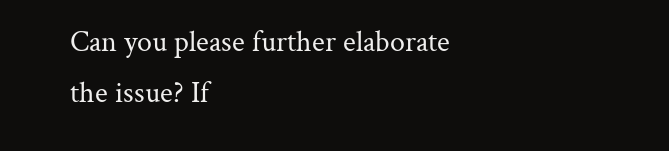Can you please further elaborate the issue? If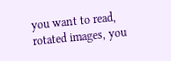you want to read, rotated images, you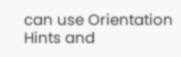can use Orientation Hints and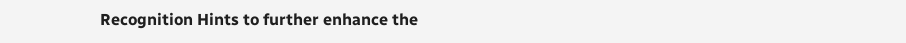Recognition Hints to further enhance the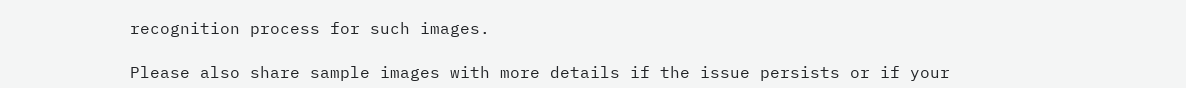recognition process for such images.

Please also share sample images with more details if the issue persists or if your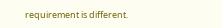requirement is different.